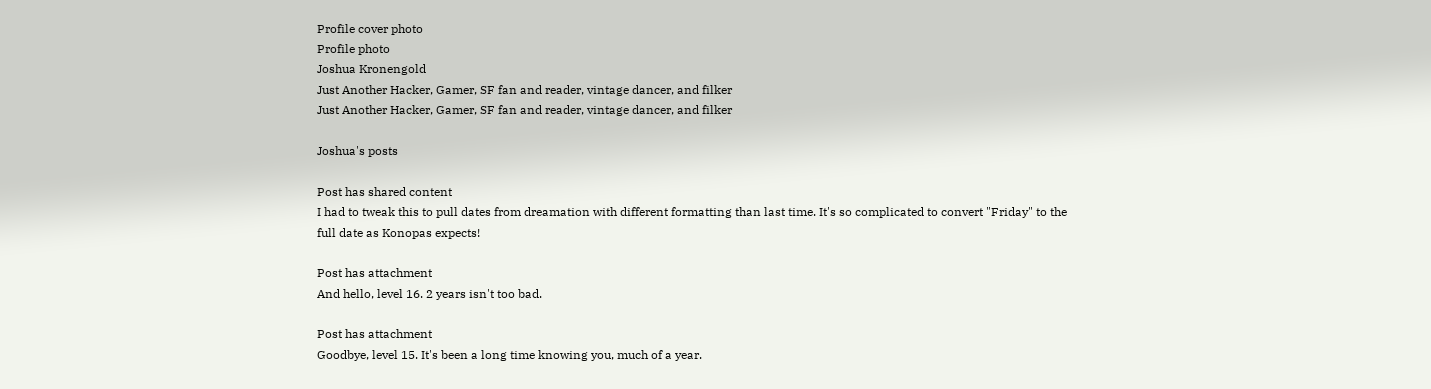Profile cover photo
Profile photo
Joshua Kronengold
Just Another Hacker, Gamer, SF fan and reader, vintage dancer, and filker
Just Another Hacker, Gamer, SF fan and reader, vintage dancer, and filker

Joshua's posts

Post has shared content
I had to tweak this to pull dates from dreamation with different formatting than last time. It's so complicated to convert "Friday" to the full date as Konopas expects!

Post has attachment
And hello, level 16. 2 years isn't too bad.

Post has attachment
Goodbye, level 15. It's been a long time knowing you, much of a year.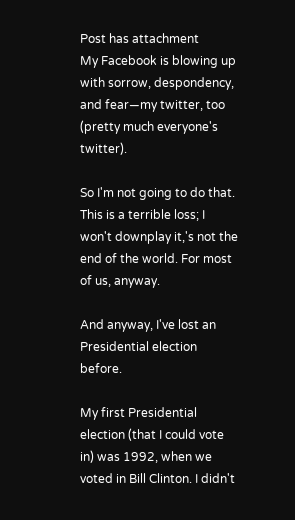Post has attachment
My Facebook is blowing up with sorrow, despondency, and fear—my twitter, too (pretty much everyone's twitter).

So I'm not going to do that. This is a terrible loss; I won't downplay it,'s not the end of the world. For most of us, anyway.

And anyway, I've lost an Presidential election before.

My first Presidential election (that I could vote in) was 1992, when we voted in Bill Clinton. I didn't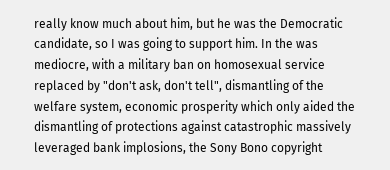really know much about him, but he was the Democratic candidate, so I was going to support him. In the was mediocre, with a military ban on homosexual service replaced by "don't ask, don't tell", dismantling of the welfare system, economic prosperity which only aided the dismantling of protections against catastrophic massively leveraged bank implosions, the Sony Bono copyright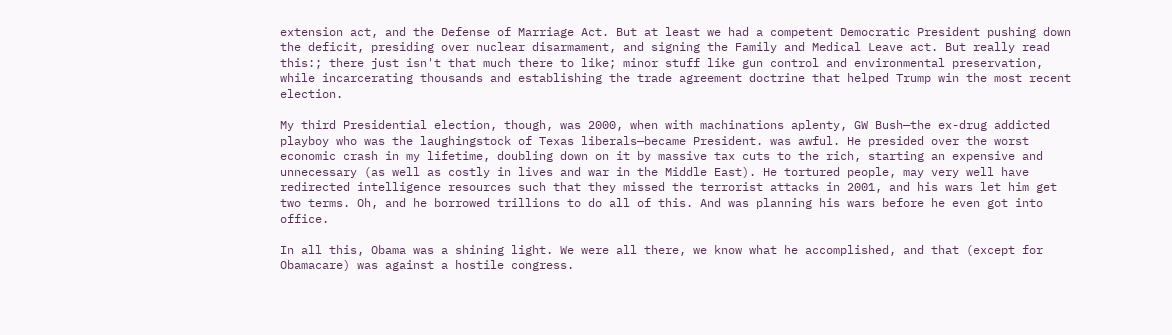extension act, and the Defense of Marriage Act. But at least we had a competent Democratic President pushing down the deficit, presiding over nuclear disarmament, and signing the Family and Medical Leave act. But really read this:; there just isn't that much there to like; minor stuff like gun control and environmental preservation, while incarcerating thousands and establishing the trade agreement doctrine that helped Trump win the most recent election.

My third Presidential election, though, was 2000, when with machinations aplenty, GW Bush—the ex-drug addicted playboy who was the laughingstock of Texas liberals—became President. was awful. He presided over the worst economic crash in my lifetime, doubling down on it by massive tax cuts to the rich, starting an expensive and unnecessary (as well as costly in lives and war in the Middle East). He tortured people, may very well have redirected intelligence resources such that they missed the terrorist attacks in 2001, and his wars let him get two terms. Oh, and he borrowed trillions to do all of this. And was planning his wars before he even got into office.

In all this, Obama was a shining light. We were all there, we know what he accomplished, and that (except for Obamacare) was against a hostile congress.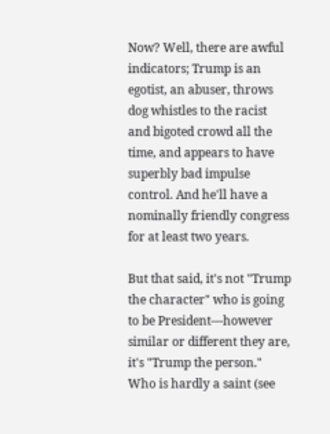Now? Well, there are awful indicators; Trump is an egotist, an abuser, throws dog whistles to the racist and bigoted crowd all the time, and appears to have superbly bad impulse control. And he'll have a nominally friendly congress for at least two years.

But that said, it's not "Trump the character" who is going to be President—however similar or different they are, it's "Trump the person." Who is hardly a saint (see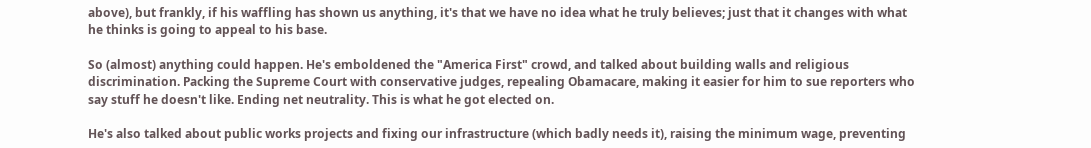above), but frankly, if his waffling has shown us anything, it's that we have no idea what he truly believes; just that it changes with what he thinks is going to appeal to his base.

So (almost) anything could happen. He's emboldened the "America First" crowd, and talked about building walls and religious discrimination. Packing the Supreme Court with conservative judges, repealing Obamacare, making it easier for him to sue reporters who say stuff he doesn't like. Ending net neutrality. This is what he got elected on.

He's also talked about public works projects and fixing our infrastructure (which badly needs it), raising the minimum wage, preventing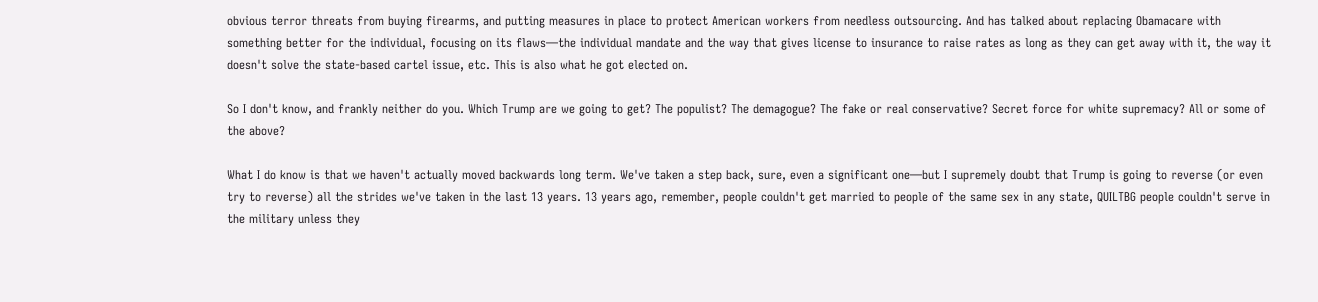obvious terror threats from buying firearms, and putting measures in place to protect American workers from needless outsourcing. And has talked about replacing Obamacare with something better for the individual, focusing on its flaws—the individual mandate and the way that gives license to insurance to raise rates as long as they can get away with it, the way it doesn't solve the state-based cartel issue, etc. This is also what he got elected on.

So I don't know, and frankly neither do you. Which Trump are we going to get? The populist? The demagogue? The fake or real conservative? Secret force for white supremacy? All or some of the above?

What I do know is that we haven't actually moved backwards long term. We've taken a step back, sure, even a significant one—but I supremely doubt that Trump is going to reverse (or even try to reverse) all the strides we've taken in the last 13 years. 13 years ago, remember, people couldn't get married to people of the same sex in any state, QUILTBG people couldn't serve in the military unless they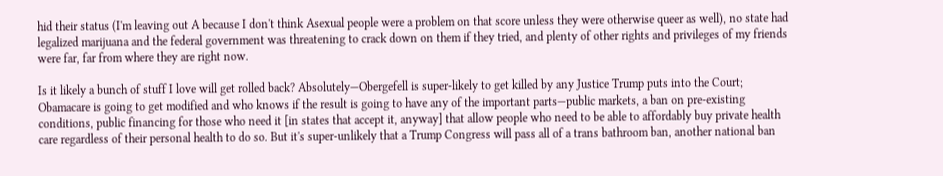hid their status (I'm leaving out A because I don't think Asexual people were a problem on that score unless they were otherwise queer as well), no state had legalized marijuana and the federal government was threatening to crack down on them if they tried, and plenty of other rights and privileges of my friends were far, far from where they are right now.

Is it likely a bunch of stuff I love will get rolled back? Absolutely—Obergefell is super-likely to get killed by any Justice Trump puts into the Court; Obamacare is going to get modified and who knows if the result is going to have any of the important parts—public markets, a ban on pre-existing conditions, public financing for those who need it [in states that accept it, anyway] that allow people who need to be able to affordably buy private health care regardless of their personal health to do so. But it's super-unlikely that a Trump Congress will pass all of a trans bathroom ban, another national ban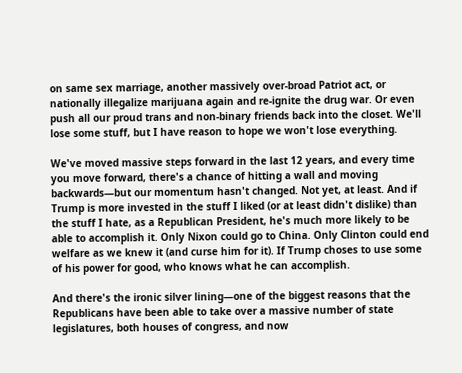on same sex marriage, another massively over-broad Patriot act, or nationally illegalize marijuana again and re-ignite the drug war. Or even push all our proud trans and non-binary friends back into the closet. We'll lose some stuff, but I have reason to hope we won't lose everything.

We've moved massive steps forward in the last 12 years, and every time you move forward, there's a chance of hitting a wall and moving backwards—but our momentum hasn't changed. Not yet, at least. And if Trump is more invested in the stuff I liked (or at least didn't dislike) than the stuff I hate, as a Republican President, he's much more likely to be able to accomplish it. Only Nixon could go to China. Only Clinton could end welfare as we knew it (and curse him for it). If Trump choses to use some of his power for good, who knows what he can accomplish.

And there's the ironic silver lining—one of the biggest reasons that the Republicans have been able to take over a massive number of state legislatures, both houses of congress, and now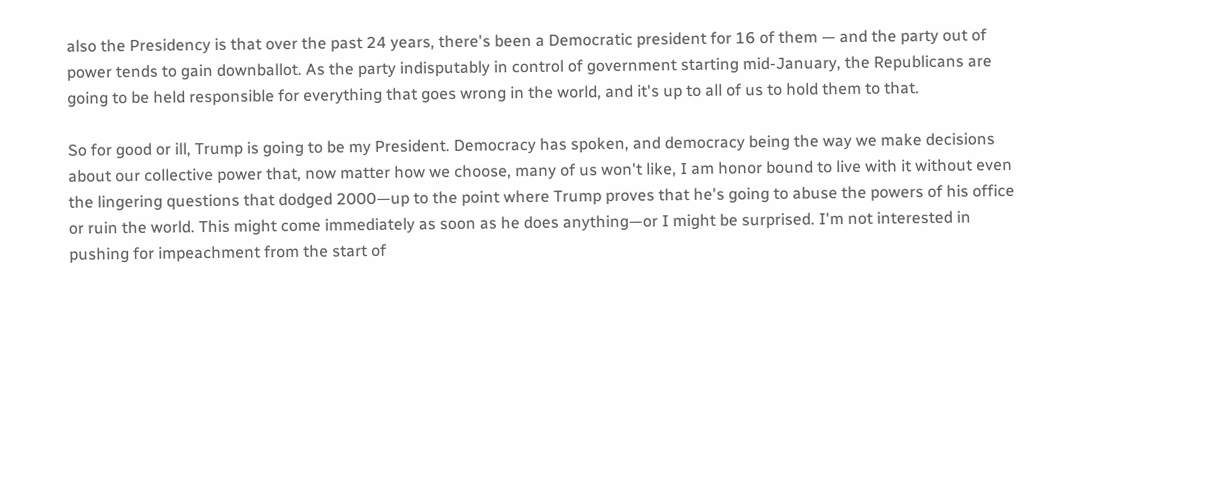also the Presidency is that over the past 24 years, there's been a Democratic president for 16 of them — and the party out of power tends to gain downballot. As the party indisputably in control of government starting mid-January, the Republicans are going to be held responsible for everything that goes wrong in the world, and it's up to all of us to hold them to that.

So for good or ill, Trump is going to be my President. Democracy has spoken, and democracy being the way we make decisions about our collective power that, now matter how we choose, many of us won't like, I am honor bound to live with it without even the lingering questions that dodged 2000—up to the point where Trump proves that he's going to abuse the powers of his office or ruin the world. This might come immediately as soon as he does anything—or I might be surprised. I'm not interested in pushing for impeachment from the start of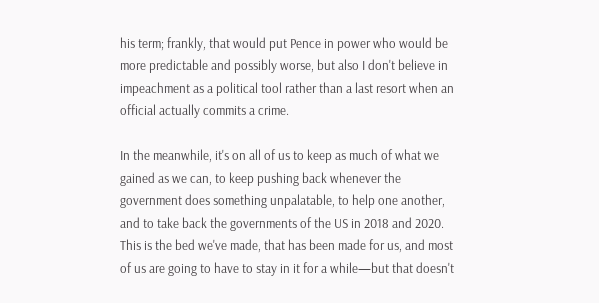his term; frankly, that would put Pence in power who would be more predictable and possibly worse, but also I don't believe in impeachment as a political tool rather than a last resort when an official actually commits a crime.

In the meanwhile, it's on all of us to keep as much of what we gained as we can, to keep pushing back whenever the government does something unpalatable, to help one another, and to take back the governments of the US in 2018 and 2020. This is the bed we've made, that has been made for us, and most of us are going to have to stay in it for a while—but that doesn't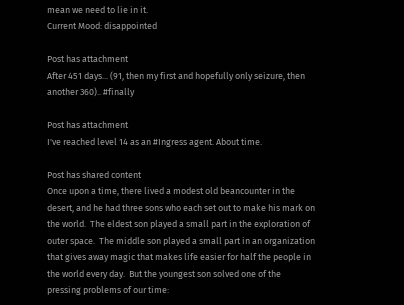mean we need to lie in it.
Current Mood: disappointed

Post has attachment
After 451 days... (91, then my first and hopefully only seizure, then another 360).. #finally

Post has attachment
I've reached level 14 as an #Ingress agent. About time.

Post has shared content
Once upon a time, there lived a modest old beancounter in the desert, and he had three sons who each set out to make his mark on the world.  The eldest son played a small part in the exploration of outer space.  The middle son played a small part in an organization that gives away magic that makes life easier for half the people in the world every day.  But the youngest son solved one of the pressing problems of our time: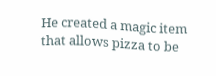He created a magic item that allows pizza to be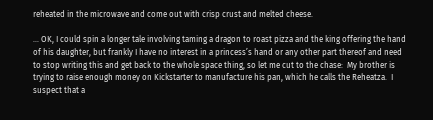reheated in the microwave and come out with crisp crust and melted cheese.

... OK, I could spin a longer tale involving taming a dragon to roast pizza and the king offering the hand of his daughter, but frankly I have no interest in a princess’s hand or any other part thereof and need to stop writing this and get back to the whole space thing, so let me cut to the chase:  My brother is trying to raise enough money on Kickstarter to manufacture his pan, which he calls the Reheatza.  I suspect that a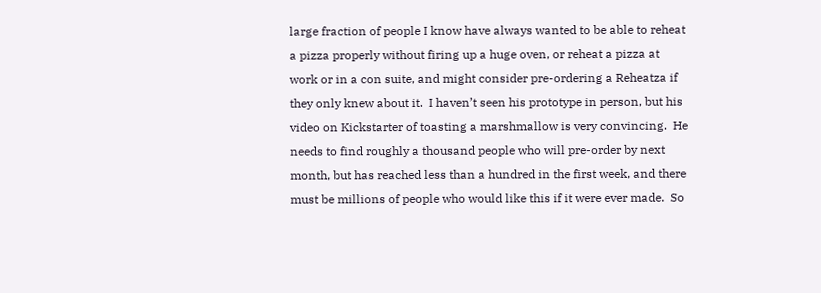large fraction of people I know have always wanted to be able to reheat a pizza properly without firing up a huge oven, or reheat a pizza at work or in a con suite, and might consider pre-ordering a Reheatza if they only knew about it.  I haven’t seen his prototype in person, but his video on Kickstarter of toasting a marshmallow is very convincing.  He needs to find roughly a thousand people who will pre-order by next month, but has reached less than a hundred in the first week, and there must be millions of people who would like this if it were ever made.  So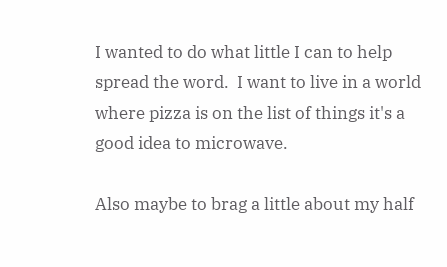I wanted to do what little I can to help spread the word.  I want to live in a world where pizza is on the list of things it's a good idea to microwave.

Also maybe to brag a little about my half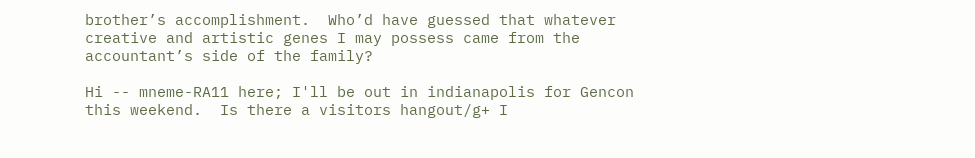brother’s accomplishment.  Who’d have guessed that whatever creative and artistic genes I may possess came from the accountant’s side of the family?

Hi -- mneme-RA11 here; I'll be out in indianapolis for Gencon this weekend.  Is there a visitors hangout/g+ I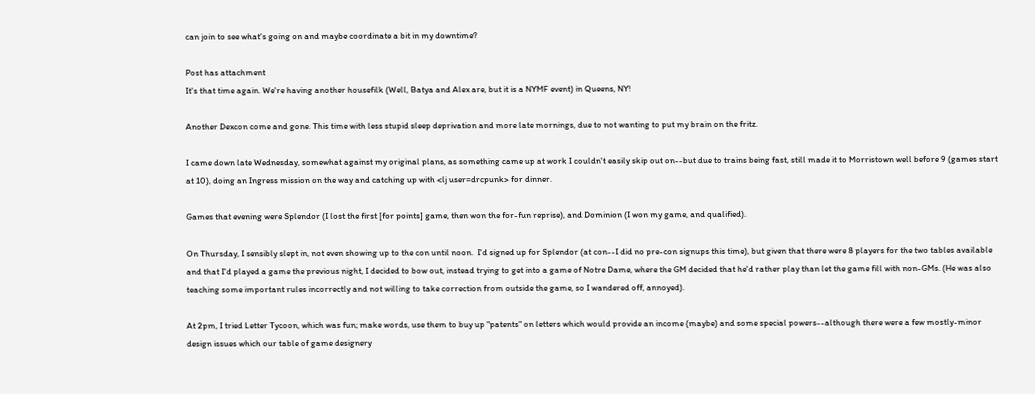can join to see what's going on and maybe coordinate a bit in my downtime?

Post has attachment
It's that time again. We're having another housefilk (Well, Batya and Alex are, but it is a NYMF event) in Queens, NY!

Another Dexcon come and gone. This time with less stupid sleep deprivation and more late mornings, due to not wanting to put my brain on the fritz.

I came down late Wednesday, somewhat against my original plans, as something came up at work I couldn't easily skip out on--but due to trains being fast, still made it to Morristown well before 9 (games start at 10), doing an Ingress mission on the way and catching up with <lj user=drcpunk> for dinner.

Games that evening were Splendor (I lost the first [for points] game, then won the for-fun reprise), and Dominion (I won my game, and qualified).

On Thursday, I sensibly slept in, not even showing up to the con until noon.  I'd signed up for Splendor (at con--I did no pre-con signups this time), but given that there were 8 players for the two tables available and that I'd played a game the previous night, I decided to bow out, instead trying to get into a game of Notre Dame, where the GM decided that he'd rather play than let the game fill with non-GMs. (He was also teaching some important rules incorrectly and not willing to take correction from outside the game, so I wandered off, annoyed).

At 2pm, I tried Letter Tycoon, which was fun; make words, use them to buy up "patents" on letters which would provide an income (maybe) and some special powers--although there were a few mostly-minor design issues which our table of game designery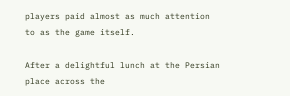players paid almost as much attention to as the game itself.

After a delightful lunch at the Persian place across the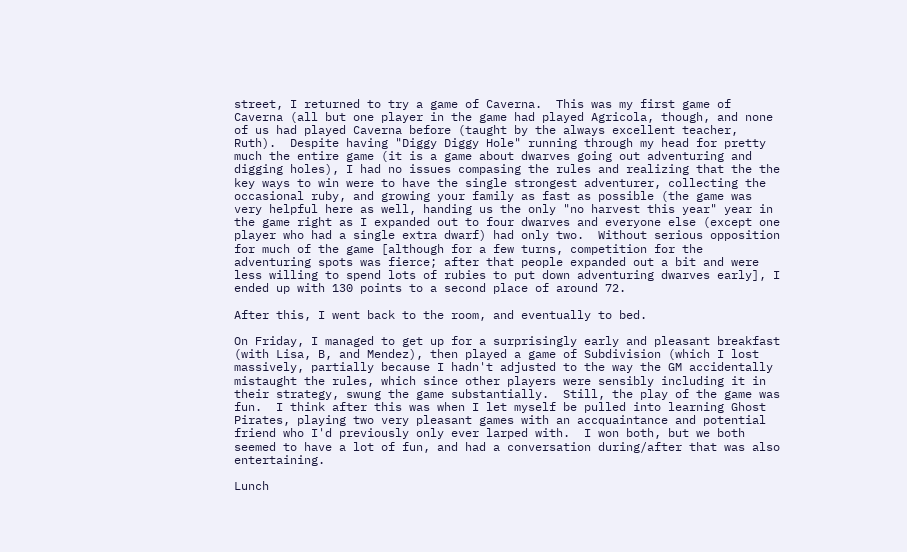street, I returned to try a game of Caverna.  This was my first game of Caverna (all but one player in the game had played Agricola, though, and none of us had played Caverna before (taught by the always excellent teacher, Ruth).  Despite having "Diggy Diggy Hole" running through my head for pretty much the entire game (it is a game about dwarves going out adventuring and digging holes), I had no issues compasing the rules and realizing that the the key ways to win were to have the single strongest adventurer, collecting the occasional ruby, and growing your family as fast as possible (the game was very helpful here as well, handing us the only "no harvest this year" year in the game right as I expanded out to four dwarves and everyone else (except one player who had a single extra dwarf) had only two.  Without serious opposition for much of the game [although for a few turns, competition for the adventuring spots was fierce; after that people expanded out a bit and were less willing to spend lots of rubies to put down adventuring dwarves early], I ended up with 130 points to a second place of around 72.

After this, I went back to the room, and eventually to bed.

On Friday, I managed to get up for a surprisingly early and pleasant breakfast (with Lisa, B, and Mendez), then played a game of Subdivision (which I lost massively, partially because I hadn't adjusted to the way the GM accidentally mistaught the rules, which since other players were sensibly including it in their strategy, swung the game substantially.  Still, the play of the game was fun.  I think after this was when I let myself be pulled into learning Ghost Pirates, playing two very pleasant games with an accquaintance and potential friend who I'd previously only ever larped with.  I won both, but we both seemed to have a lot of fun, and had a conversation during/after that was also entertaining.

Lunch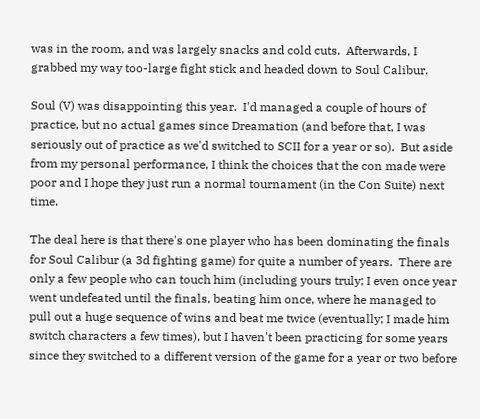was in the room, and was largely snacks and cold cuts.  Afterwards, I grabbed my way too-large fight stick and headed down to Soul Calibur.

Soul (V) was disappointing this year.  I'd managed a couple of hours of practice, but no actual games since Dreamation (and before that, I was seriously out of practice as we'd switched to SCII for a year or so).  But aside from my personal performance, I think the choices that the con made were poor and I hope they just run a normal tournament (in the Con Suite) next time.

The deal here is that there's one player who has been dominating the finals for Soul Calibur (a 3d fighting game) for quite a number of years.  There are only a few people who can touch him (including yours truly; I even once year went undefeated until the finals, beating him once, where he managed to pull out a huge sequence of wins and beat me twice (eventually; I made him switch characters a few times), but I haven't been practicing for some years since they switched to a different version of the game for a year or two before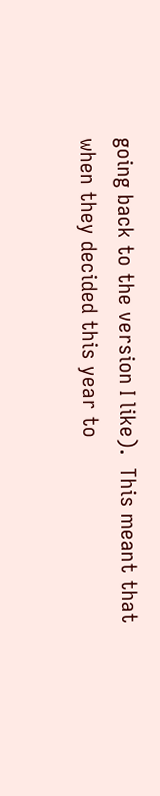going back to the version I like).  This meant that when they decided this year to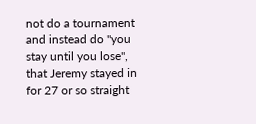not do a tournament and instead do "you stay until you lose", that Jeremy stayed in for 27 or so straight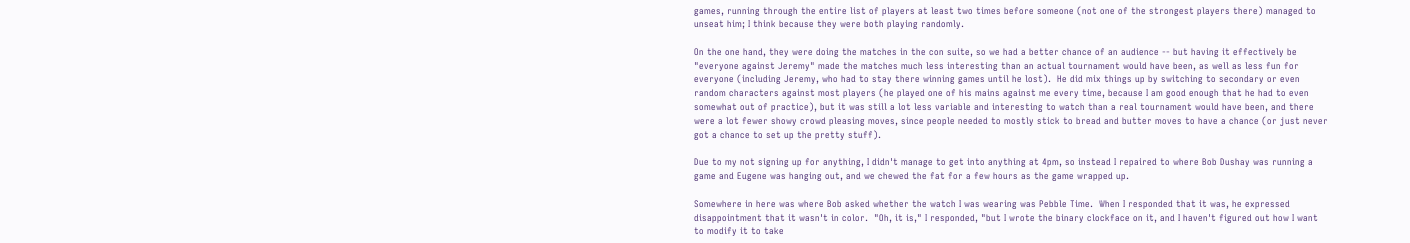games, running through the entire list of players at least two times before someone (not one of the strongest players there) managed to unseat him; I think because they were both playing randomly.

On the one hand, they were doing the matches in the con suite, so we had a better chance of an audience -- but having it effectively be "everyone against Jeremy" made the matches much less interesting than an actual tournament would have been, as well as less fun for everyone (including Jeremy, who had to stay there winning games until he lost).  He did mix things up by switching to secondary or even random characters against most players (he played one of his mains against me every time, because I am good enough that he had to even somewhat out of practice), but it was still a lot less variable and interesting to watch than a real tournament would have been, and there were a lot fewer showy crowd pleasing moves, since people needed to mostly stick to bread and butter moves to have a chance (or just never got a chance to set up the pretty stuff).

Due to my not signing up for anything, I didn't manage to get into anything at 4pm, so instead I repaired to where Bob Dushay was running a game and Eugene was hanging out, and we chewed the fat for a few hours as the game wrapped up.

Somewhere in here was where Bob asked whether the watch I was wearing was Pebble Time.  When I responded that it was, he expressed disappointment that it wasn't in color.  "Oh, it is," I responded, "but I wrote the binary clockface on it, and I haven't figured out how I want to modify it to take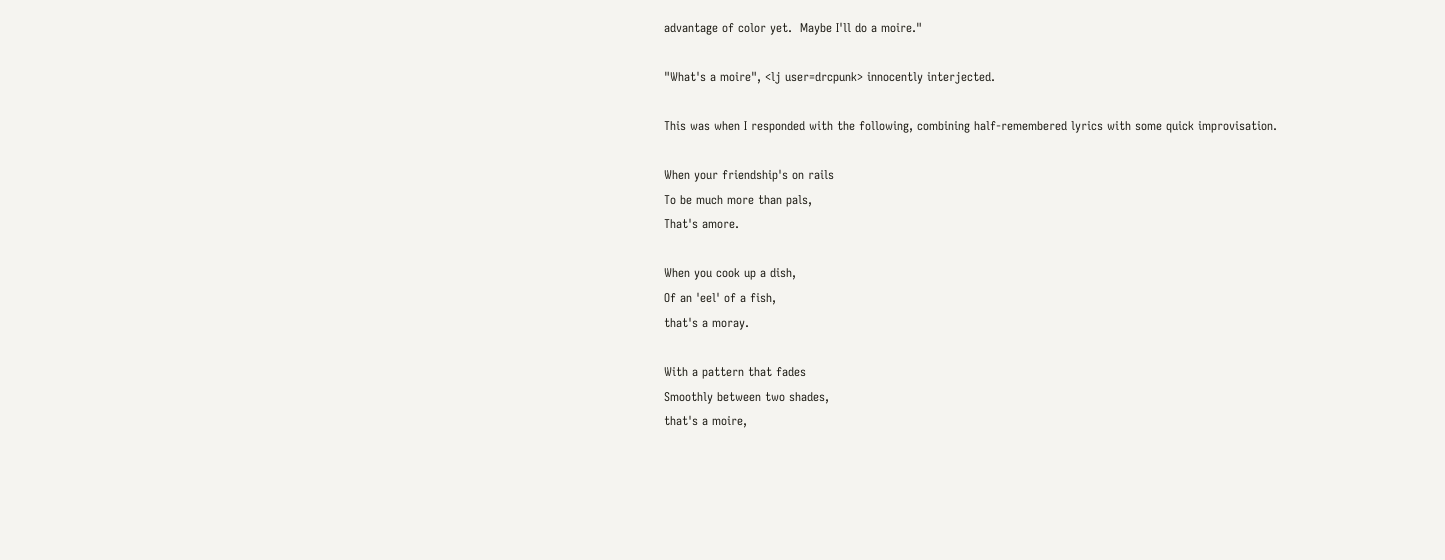advantage of color yet.  Maybe I'll do a moire."

"What's a moire", <lj user=drcpunk> innocently interjected.

This was when I responded with the following, combining half-remembered lyrics with some quick improvisation.

When your friendship's on rails
To be much more than pals,
That's amore.

When you cook up a dish,
Of an 'eel' of a fish,
that's a moray.

With a pattern that fades
Smoothly between two shades,
that's a moire,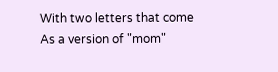With two letters that come
As a version of "mom"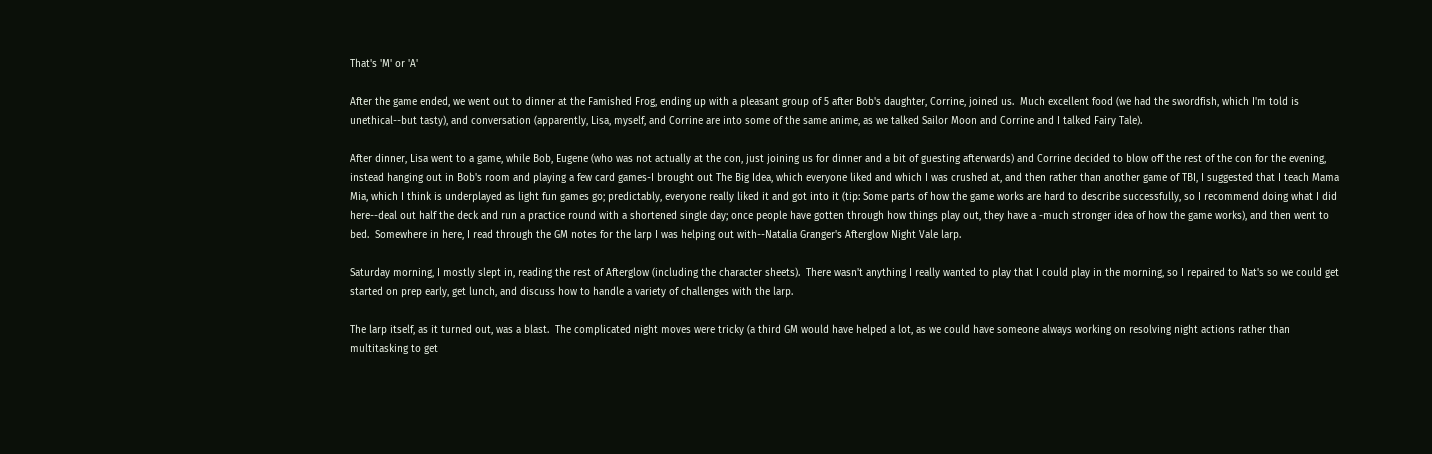That's 'M' or 'A'

After the game ended, we went out to dinner at the Famished Frog, ending up with a pleasant group of 5 after Bob's daughter, Corrine, joined us.  Much excellent food (we had the swordfish, which I'm told is unethical--but tasty), and conversation (apparently, Lisa, myself, and Corrine are into some of the same anime, as we talked Sailor Moon and Corrine and I talked Fairy Tale).

After dinner, Lisa went to a game, while Bob, Eugene (who was not actually at the con, just joining us for dinner and a bit of guesting afterwards) and Corrine decided to blow off the rest of the con for the evening, instead hanging out in Bob's room and playing a few card games-I brought out The Big Idea, which everyone liked and which I was crushed at, and then rather than another game of TBI, I suggested that I teach Mama Mia, which I think is underplayed as light fun games go; predictably, everyone really liked it and got into it (tip: Some parts of how the game works are hard to describe successfully, so I recommend doing what I did here--deal out half the deck and run a practice round with a shortened single day; once people have gotten through how things play out, they have a -much stronger idea of how the game works), and then went to bed.  Somewhere in here, I read through the GM notes for the larp I was helping out with--Natalia Granger's Afterglow Night Vale larp.

Saturday morning, I mostly slept in, reading the rest of Afterglow (including the character sheets).  There wasn't anything I really wanted to play that I could play in the morning, so I repaired to Nat's so we could get started on prep early, get lunch, and discuss how to handle a variety of challenges with the larp.

The larp itself, as it turned out, was a blast.  The complicated night moves were tricky (a third GM would have helped a lot, as we could have someone always working on resolving night actions rather than multitasking to get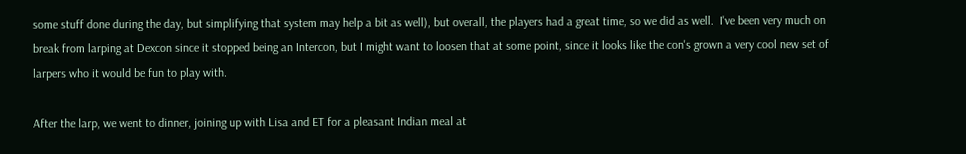some stuff done during the day, but simplifying that system may help a bit as well), but overall, the players had a great time, so we did as well.  I've been very much on break from larping at Dexcon since it stopped being an Intercon, but I might want to loosen that at some point, since it looks like the con's grown a very cool new set of larpers who it would be fun to play with.

After the larp, we went to dinner, joining up with Lisa and ET for a pleasant Indian meal at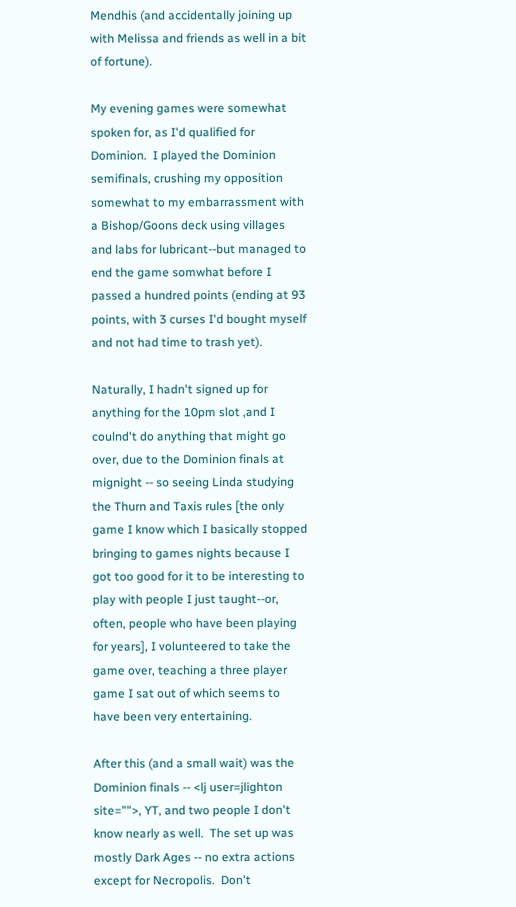Mendhis (and accidentally joining up with Melissa and friends as well in a bit of fortune).

My evening games were somewhat spoken for, as I'd qualified for Dominion.  I played the Dominion semifinals, crushing my opposition somewhat to my embarrassment with a Bishop/Goons deck using villages and labs for lubricant--but managed to end the game somwhat before I passed a hundred points (ending at 93 points, with 3 curses I'd bought myself and not had time to trash yet).

Naturally, I hadn't signed up for anything for the 10pm slot ,and I coulnd't do anything that might go over, due to the Dominion finals at mignight -- so seeing Linda studying the Thurn and Taxis rules [the only game I know which I basically stopped bringing to games nights because I got too good for it to be interesting to play with people I just taught--or, often, people who have been playing for years], I volunteered to take the game over, teaching a three player game I sat out of which seems to have been very entertaining.

After this (and a small wait) was the Dominion finals -- <lj user=jlighton site="">, YT, and two people I don't know nearly as well.  The set up was mostly Dark Ages -- no extra actions except for Necropolis.  Don't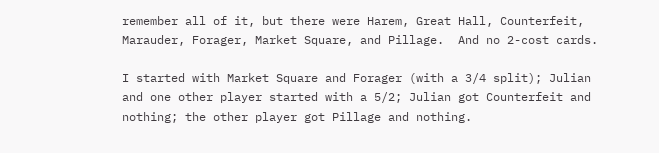remember all of it, but there were Harem, Great Hall, Counterfeit, Marauder, Forager, Market Square, and Pillage.  And no 2-cost cards.

I started with Market Square and Forager (with a 3/4 split); Julian and one other player started with a 5/2; Julian got Counterfeit and nothing; the other player got Pillage and nothing.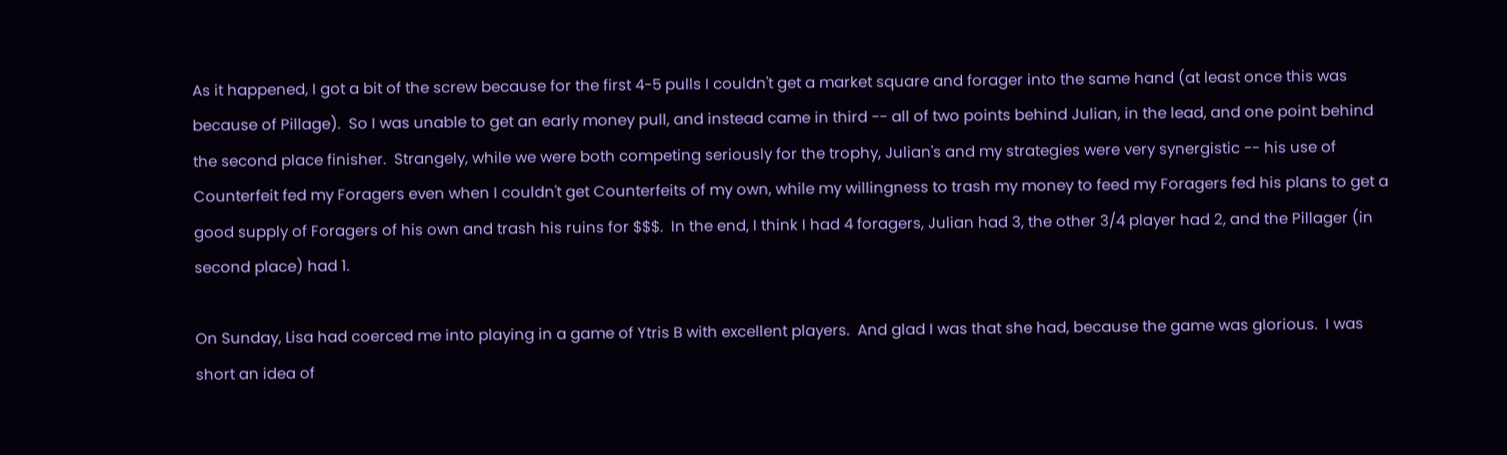As it happened, I got a bit of the screw because for the first 4-5 pulls I couldn't get a market square and forager into the same hand (at least once this was because of Pillage).  So I was unable to get an early money pull, and instead came in third -- all of two points behind Julian, in the lead, and one point behind the second place finisher.  Strangely, while we were both competing seriously for the trophy, Julian's and my strategies were very synergistic -- his use of Counterfeit fed my Foragers even when I couldn't get Counterfeits of my own, while my willingness to trash my money to feed my Foragers fed his plans to get a good supply of Foragers of his own and trash his ruins for $$$.  In the end, I think I had 4 foragers, Julian had 3, the other 3/4 player had 2, and the Pillager (in second place) had 1.

On Sunday, Lisa had coerced me into playing in a game of Ytris B with excellent players.  And glad I was that she had, because the game was glorious.  I was short an idea of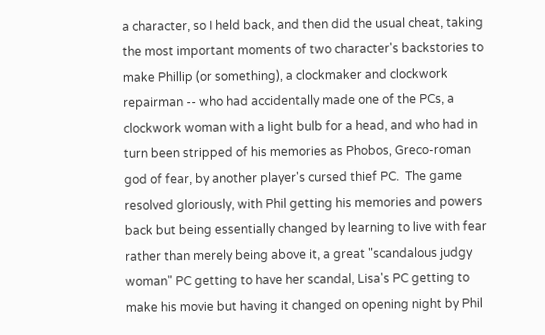a character, so I held back, and then did the usual cheat, taking the most important moments of two character's backstories to make Phillip (or something), a clockmaker and clockwork repairman -- who had accidentally made one of the PCs, a clockwork woman with a light bulb for a head, and who had in turn been stripped of his memories as Phobos, Greco-roman god of fear, by another player's cursed thief PC.  The game resolved gloriously, with Phil getting his memories and powers back but being essentially changed by learning to live with fear rather than merely being above it, a great "scandalous judgy woman" PC getting to have her scandal, Lisa's PC getting to make his movie but having it changed on opening night by Phil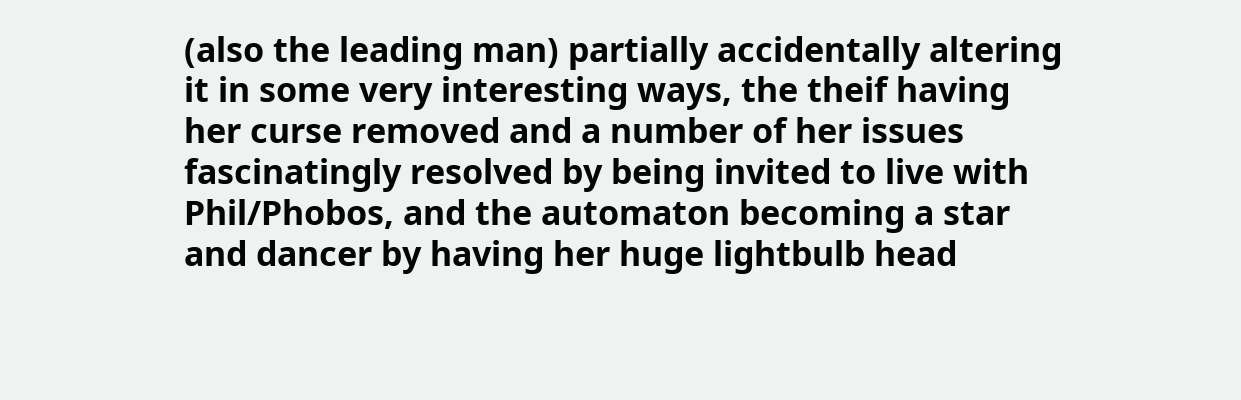(also the leading man) partially accidentally altering it in some very interesting ways, the theif having her curse removed and a number of her issues fascinatingly resolved by being invited to live with Phil/Phobos, and the automaton becoming a star and dancer by having her huge lightbulb head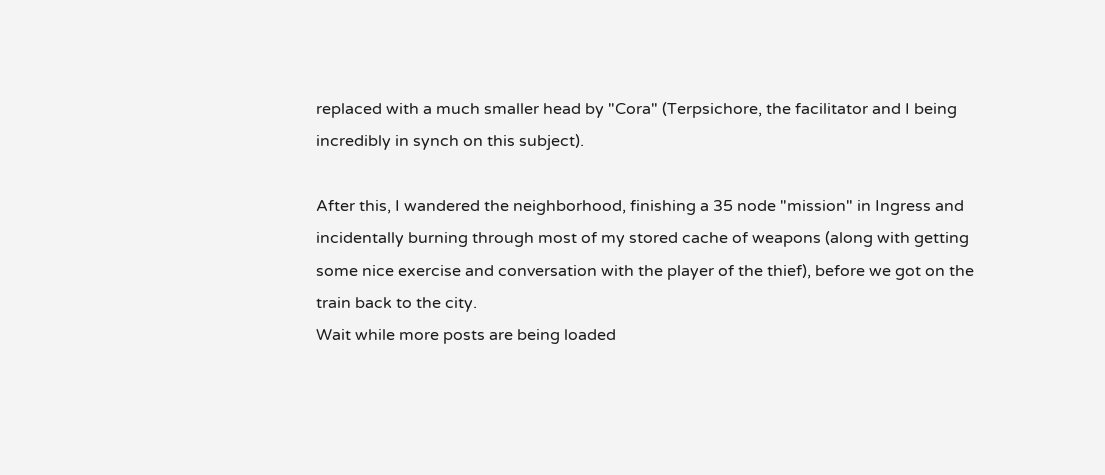replaced with a much smaller head by "Cora" (Terpsichore, the facilitator and I being incredibly in synch on this subject).

After this, I wandered the neighborhood, finishing a 35 node "mission" in Ingress and incidentally burning through most of my stored cache of weapons (along with getting some nice exercise and conversation with the player of the thief), before we got on the train back to the city.
Wait while more posts are being loaded